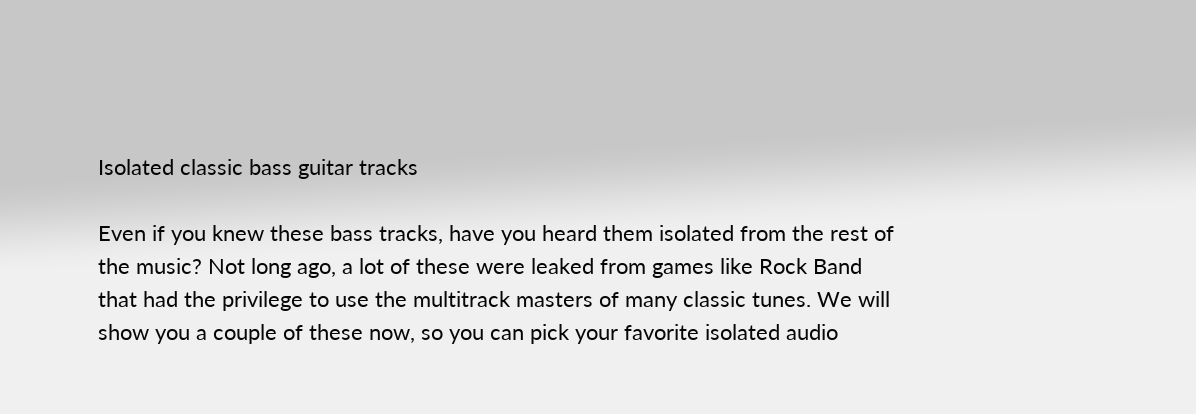Isolated classic bass guitar tracks

Even if you knew these bass tracks, have you heard them isolated from the rest of the music? Not long ago, a lot of these were leaked from games like Rock Band that had the privilege to use the multitrack masters of many classic tunes. We will show you a couple of these now, so you can pick your favorite isolated audio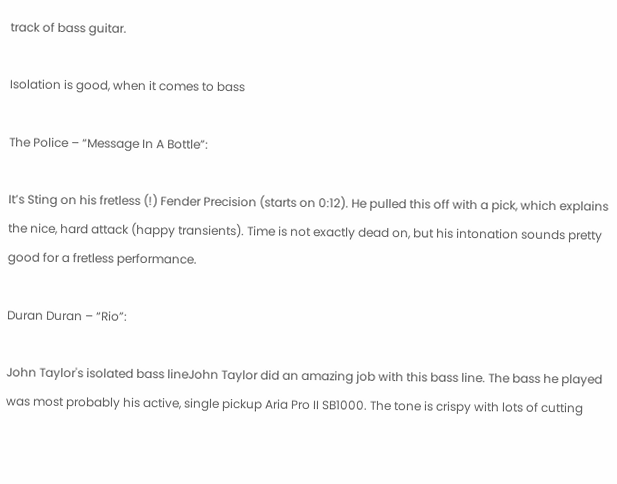track of bass guitar.

Isolation is good, when it comes to bass

The Police – “Message In A Bottle”:

It’s Sting on his fretless (!) Fender Precision (starts on 0:12). He pulled this off with a pick, which explains the nice, hard attack (happy transients). Time is not exactly dead on, but his intonation sounds pretty good for a fretless performance.

Duran Duran – “Rio”:

John Taylor's isolated bass lineJohn Taylor did an amazing job with this bass line. The bass he played was most probably his active, single pickup Aria Pro II SB1000. The tone is crispy with lots of cutting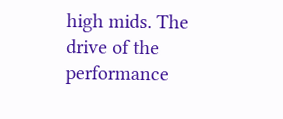high mids. The drive of the performance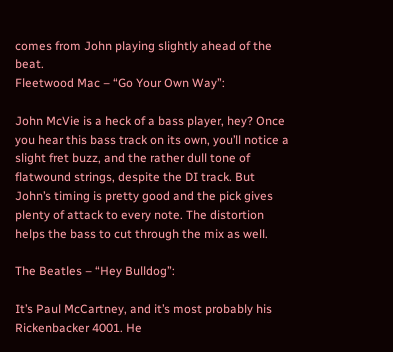comes from John playing slightly ahead of the beat.
Fleetwood Mac – “Go Your Own Way”:

John McVie is a heck of a bass player, hey? Once you hear this bass track on its own, you’ll notice a slight fret buzz, and the rather dull tone of flatwound strings, despite the DI track. But John’s timing is pretty good and the pick gives plenty of attack to every note. The distortion helps the bass to cut through the mix as well.

The Beatles – “Hey Bulldog”:

It’s Paul McCartney, and it’s most probably his Rickenbacker 4001. He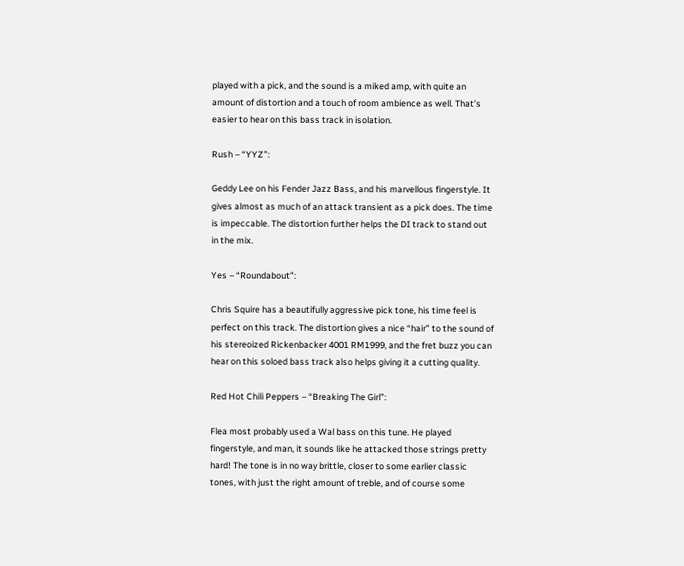played with a pick, and the sound is a miked amp, with quite an amount of distortion and a touch of room ambience as well. That’s easier to hear on this bass track in isolation.

Rush – “YYZ”:

Geddy Lee on his Fender Jazz Bass, and his marvellous fingerstyle. It gives almost as much of an attack transient as a pick does. The time is impeccable. The distortion further helps the DI track to stand out in the mix.

Yes – “Roundabout”:

Chris Squire has a beautifully aggressive pick tone, his time feel is perfect on this track. The distortion gives a nice “hair” to the sound of his stereoized Rickenbacker 4001 RM1999, and the fret buzz you can hear on this soloed bass track also helps giving it a cutting quality.

Red Hot Chili Peppers – “Breaking The Girl”:

Flea most probably used a Wal bass on this tune. He played fingerstyle, and man, it sounds like he attacked those strings pretty hard! The tone is in no way brittle, closer to some earlier classic tones, with just the right amount of treble, and of course some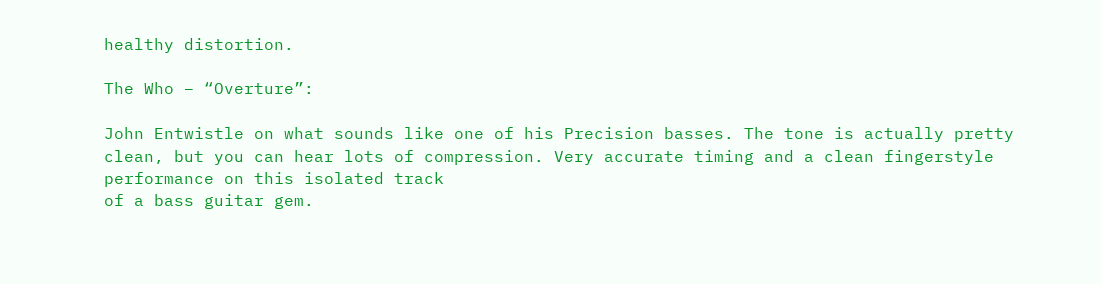healthy distortion.

The Who – “Overture”:

John Entwistle on what sounds like one of his Precision basses. The tone is actually pretty clean, but you can hear lots of compression. Very accurate timing and a clean fingerstyle performance on this isolated track
of a bass guitar gem.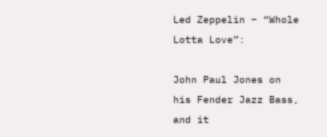Led Zeppelin – “Whole Lotta Love”:

John Paul Jones on his Fender Jazz Bass, and it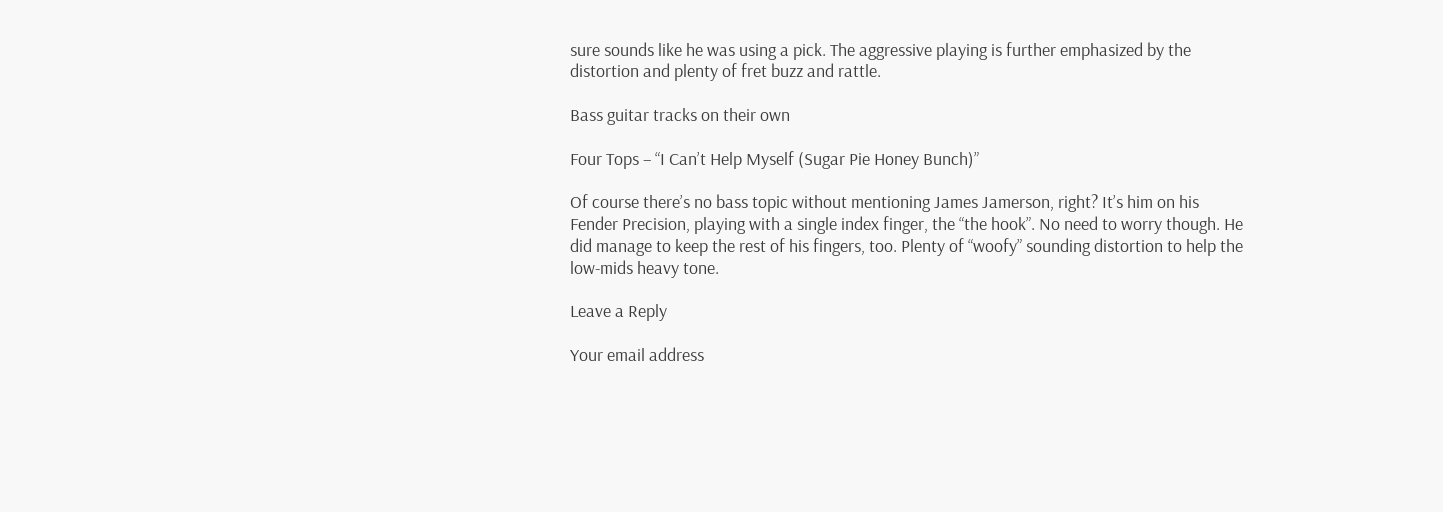sure sounds like he was using a pick. The aggressive playing is further emphasized by the distortion and plenty of fret buzz and rattle.

Bass guitar tracks on their own

Four Tops – “I Can’t Help Myself (Sugar Pie Honey Bunch)”

Of course there’s no bass topic without mentioning James Jamerson, right? It’s him on his Fender Precision, playing with a single index finger, the “the hook”. No need to worry though. He did manage to keep the rest of his fingers, too. Plenty of “woofy” sounding distortion to help the low-mids heavy tone.

Leave a Reply

Your email address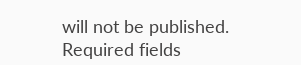will not be published. Required fields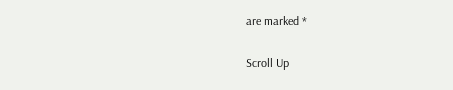are marked *

Scroll Up